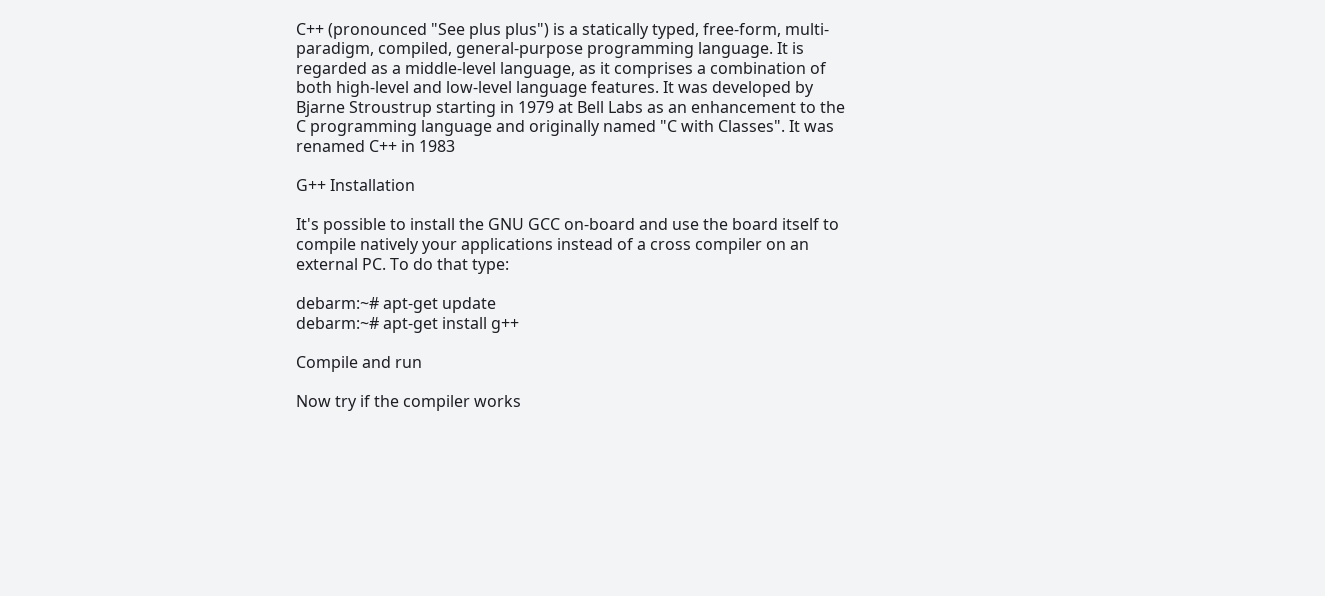C++ (pronounced "See plus plus") is a statically typed, free-form, multi-paradigm, compiled, general-purpose programming language. It is regarded as a middle-level language, as it comprises a combination of both high-level and low-level language features. It was developed by Bjarne Stroustrup starting in 1979 at Bell Labs as an enhancement to the C programming language and originally named "C with Classes". It was renamed C++ in 1983

G++ Installation

It's possible to install the GNU GCC on-board and use the board itself to compile natively your applications instead of a cross compiler on an external PC. To do that type:

debarm:~# apt-get update
debarm:~# apt-get install g++

Compile and run

Now try if the compiler works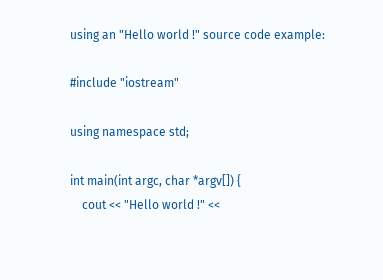using an "Hello world !" source code example:

#include "iostream"

using namespace std;

int main(int argc, char *argv[]) {
    cout << "Hello world !" <<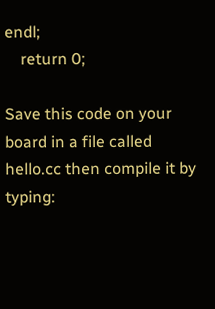endl;
    return 0;

Save this code on your board in a file called hello.cc then compile it by typing: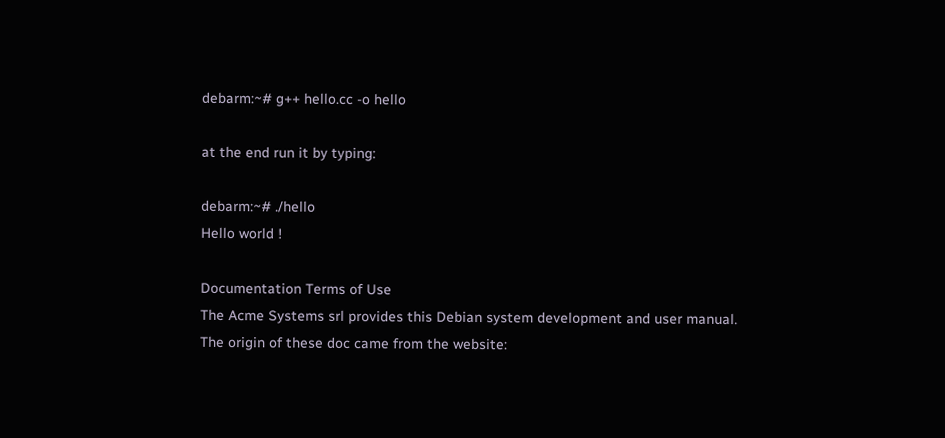debarm:~# g++ hello.cc -o hello

at the end run it by typing:

debarm:~# ./hello
Hello world !

Documentation Terms of Use
The Acme Systems srl provides this Debian system development and user manual.
The origin of these doc came from the website: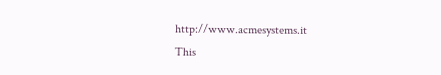http://www.acmesystems.it
This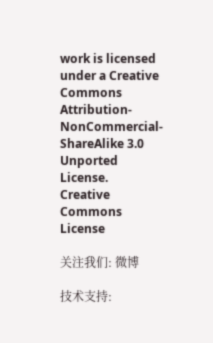work is licensed under a Creative Commons Attribution-NonCommercial-ShareAlike 3.0 Unported License.
Creative Commons License

关注我们: 微博

技术支持: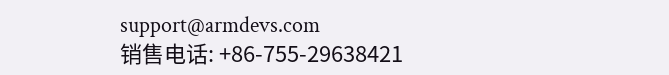support@armdevs.com
销售电话: +86-755-29638421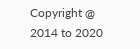Copyright @ 2014 to 2020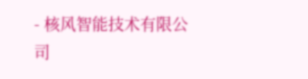- 核风智能技术有限公司